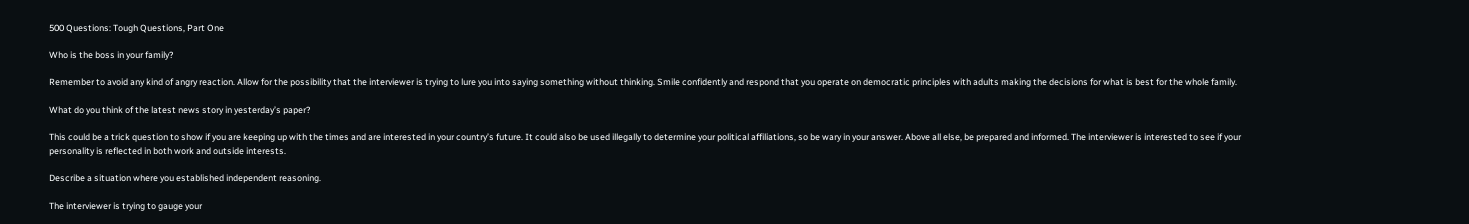500 Questions: Tough Questions, Part One

Who is the boss in your family?

Remember to avoid any kind of angry reaction. Allow for the possibility that the interviewer is trying to lure you into saying something without thinking. Smile confidently and respond that you operate on democratic principles with adults making the decisions for what is best for the whole family.

What do you think of the latest news story in yesterday’s paper?

This could be a trick question to show if you are keeping up with the times and are interested in your country’s future. It could also be used illegally to determine your political affiliations, so be wary in your answer. Above all else, be prepared and informed. The interviewer is interested to see if your personality is reflected in both work and outside interests.

Describe a situation where you established independent reasoning.

The interviewer is trying to gauge your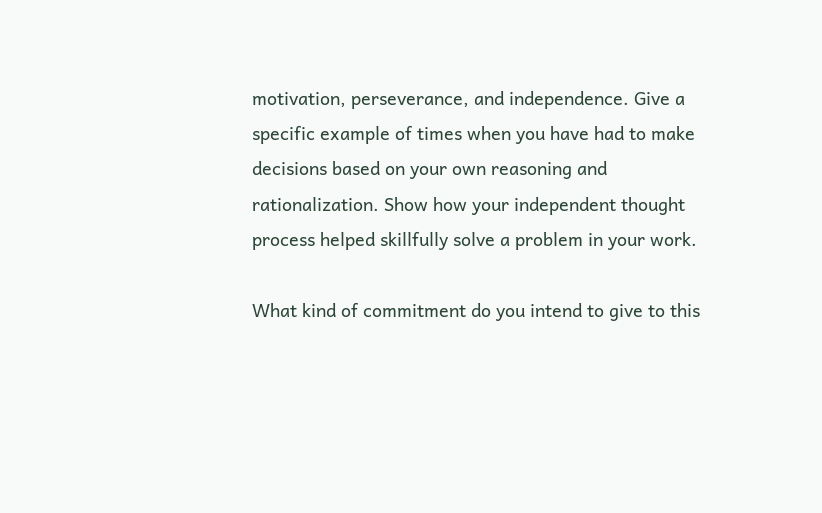motivation, perseverance, and independence. Give a specific example of times when you have had to make decisions based on your own reasoning and rationalization. Show how your independent thought process helped skillfully solve a problem in your work.

What kind of commitment do you intend to give to this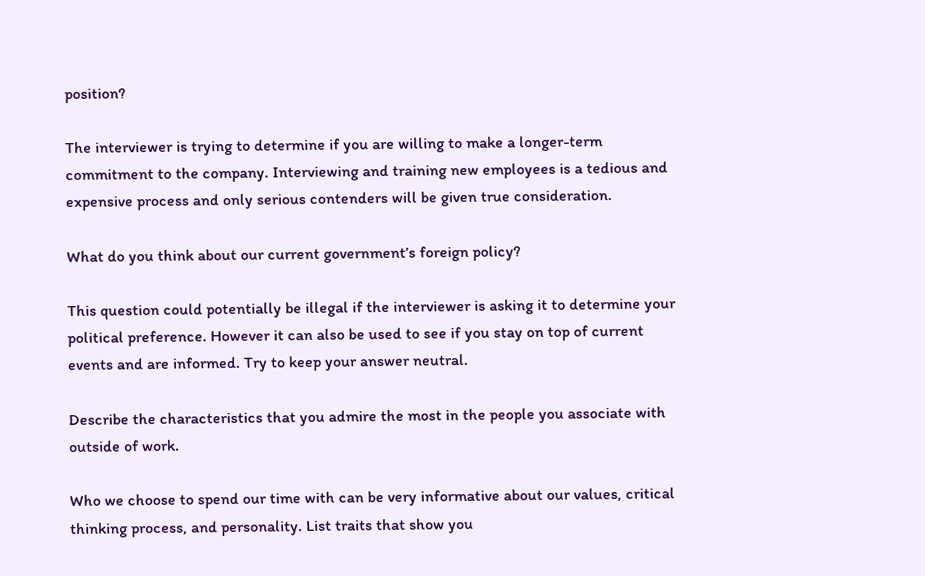position?

The interviewer is trying to determine if you are willing to make a longer-term commitment to the company. Interviewing and training new employees is a tedious and expensive process and only serious contenders will be given true consideration.

What do you think about our current government’s foreign policy?

This question could potentially be illegal if the interviewer is asking it to determine your political preference. However it can also be used to see if you stay on top of current events and are informed. Try to keep your answer neutral.

Describe the characteristics that you admire the most in the people you associate with outside of work.

Who we choose to spend our time with can be very informative about our values, critical thinking process, and personality. List traits that show you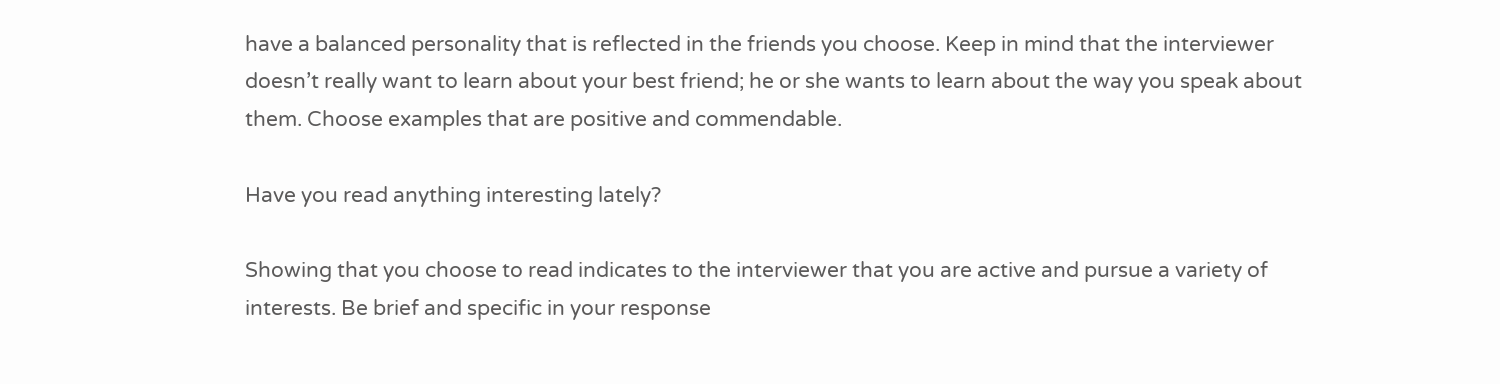have a balanced personality that is reflected in the friends you choose. Keep in mind that the interviewer doesn’t really want to learn about your best friend; he or she wants to learn about the way you speak about them. Choose examples that are positive and commendable.

Have you read anything interesting lately?

Showing that you choose to read indicates to the interviewer that you are active and pursue a variety of interests. Be brief and specific in your response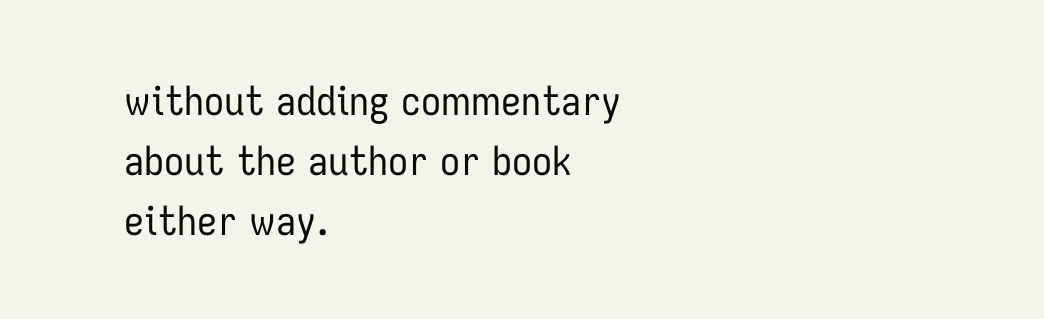without adding commentary about the author or book either way.